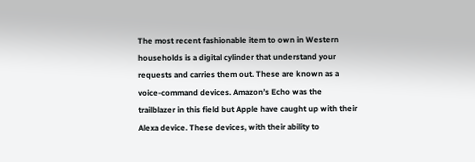The most recent fashionable item to own in Western households is a digital cylinder that understand your requests and carries them out. These are known as a voice-command devices. Amazon’s Echo was the trailblazer in this field but Apple have caught up with their Alexa device. These devices, with their ability to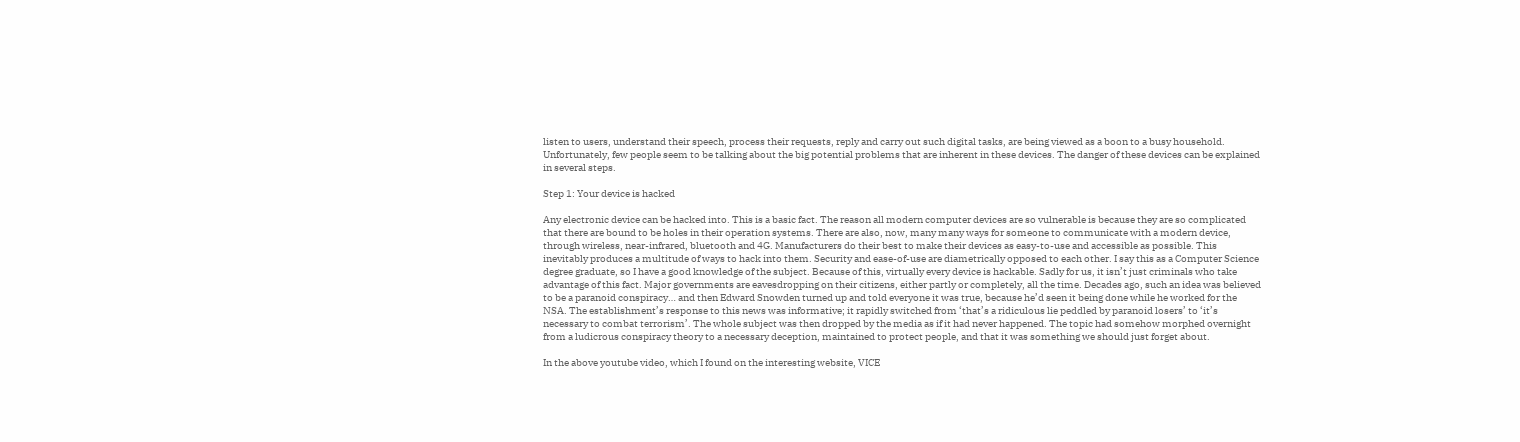listen to users, understand their speech, process their requests, reply and carry out such digital tasks, are being viewed as a boon to a busy household. Unfortunately, few people seem to be talking about the big potential problems that are inherent in these devices. The danger of these devices can be explained in several steps.

Step 1: Your device is hacked

Any electronic device can be hacked into. This is a basic fact. The reason all modern computer devices are so vulnerable is because they are so complicated that there are bound to be holes in their operation systems. There are also, now, many many ways for someone to communicate with a modern device, through wireless, near-infrared, bluetooth and 4G. Manufacturers do their best to make their devices as easy-to-use and accessible as possible. This inevitably produces a multitude of ways to hack into them. Security and ease-of-use are diametrically opposed to each other. I say this as a Computer Science degree graduate, so I have a good knowledge of the subject. Because of this, virtually every device is hackable. Sadly for us, it isn’t just criminals who take advantage of this fact. Major governments are eavesdropping on their citizens, either partly or completely, all the time. Decades ago, such an idea was believed to be a paranoid conspiracy… and then Edward Snowden turned up and told everyone it was true, because he’d seen it being done while he worked for the NSA. The establishment’s response to this news was informative; it rapidly switched from ‘that’s a ridiculous lie peddled by paranoid losers’ to ‘it’s necessary to combat terrorism’. The whole subject was then dropped by the media as if it had never happened. The topic had somehow morphed overnight from a ludicrous conspiracy theory to a necessary deception, maintained to protect people, and that it was something we should just forget about.

In the above youtube video, which I found on the interesting website, VICE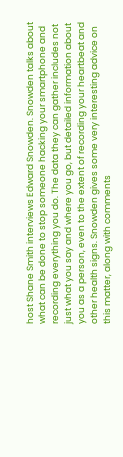host Shane Smith interviews Edward Snowden. Snowden talks about what can be done to stop someone hacking your smartphone and recording everything you do. The data they can gather includes not just what you say and where you go, but detailed information about you as a person, even to the extent of recording your heartbeat and other health signs. Snowden gives some very interesting advice on this matter, along with comments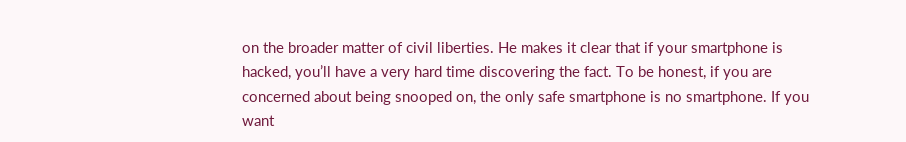on the broader matter of civil liberties. He makes it clear that if your smartphone is hacked, you’ll have a very hard time discovering the fact. To be honest, if you are concerned about being snooped on, the only safe smartphone is no smartphone. If you want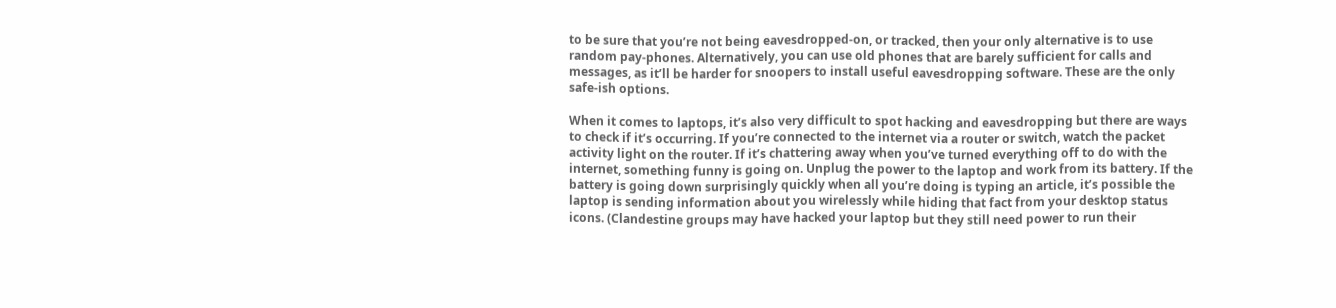to be sure that you’re not being eavesdropped-on, or tracked, then your only alternative is to use random pay-phones. Alternatively, you can use old phones that are barely sufficient for calls and messages, as it’ll be harder for snoopers to install useful eavesdropping software. These are the only safe-ish options.

When it comes to laptops, it’s also very difficult to spot hacking and eavesdropping but there are ways to check if it’s occurring. If you’re connected to the internet via a router or switch, watch the packet activity light on the router. If it’s chattering away when you’ve turned everything off to do with the internet, something funny is going on. Unplug the power to the laptop and work from its battery. If the battery is going down surprisingly quickly when all you’re doing is typing an article, it’s possible the laptop is sending information about you wirelessly while hiding that fact from your desktop status icons. (Clandestine groups may have hacked your laptop but they still need power to run their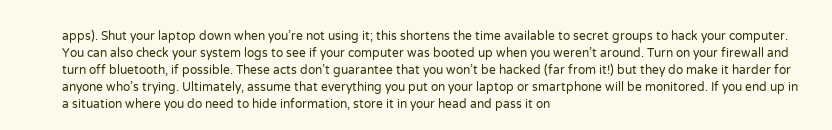apps). Shut your laptop down when you’re not using it; this shortens the time available to secret groups to hack your computer. You can also check your system logs to see if your computer was booted up when you weren’t around. Turn on your firewall and turn off bluetooth, if possible. These acts don’t guarantee that you won’t be hacked (far from it!) but they do make it harder for anyone who’s trying. Ultimately, assume that everything you put on your laptop or smartphone will be monitored. If you end up in a situation where you do need to hide information, store it in your head and pass it on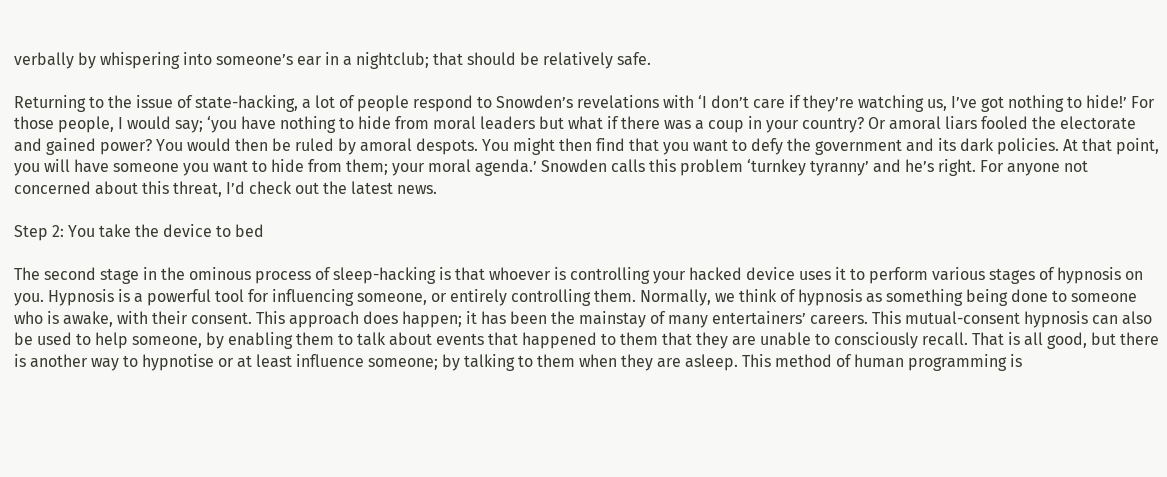verbally by whispering into someone’s ear in a nightclub; that should be relatively safe.

Returning to the issue of state-hacking, a lot of people respond to Snowden’s revelations with ‘I don’t care if they’re watching us, I’ve got nothing to hide!’ For those people, I would say; ‘you have nothing to hide from moral leaders but what if there was a coup in your country? Or amoral liars fooled the electorate and gained power? You would then be ruled by amoral despots. You might then find that you want to defy the government and its dark policies. At that point, you will have someone you want to hide from them; your moral agenda.’ Snowden calls this problem ‘turnkey tyranny’ and he’s right. For anyone not concerned about this threat, I’d check out the latest news.

Step 2: You take the device to bed

The second stage in the ominous process of sleep-hacking is that whoever is controlling your hacked device uses it to perform various stages of hypnosis on you. Hypnosis is a powerful tool for influencing someone, or entirely controlling them. Normally, we think of hypnosis as something being done to someone who is awake, with their consent. This approach does happen; it has been the mainstay of many entertainers’ careers. This mutual-consent hypnosis can also be used to help someone, by enabling them to talk about events that happened to them that they are unable to consciously recall. That is all good, but there is another way to hypnotise or at least influence someone; by talking to them when they are asleep. This method of human programming is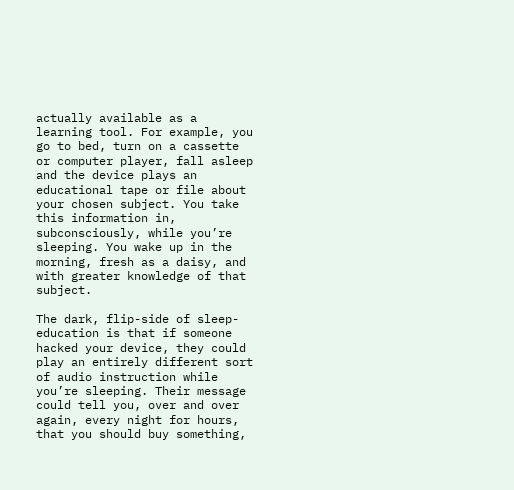actually available as a learning tool. For example, you go to bed, turn on a cassette or computer player, fall asleep and the device plays an educational tape or file about your chosen subject. You take this information in, subconsciously, while you’re sleeping. You wake up in the morning, fresh as a daisy, and with greater knowledge of that subject.

The dark, flip-side of sleep-education is that if someone hacked your device, they could play an entirely different sort of audio instruction while you’re sleeping. Their message could tell you, over and over again, every night for hours, that you should buy something,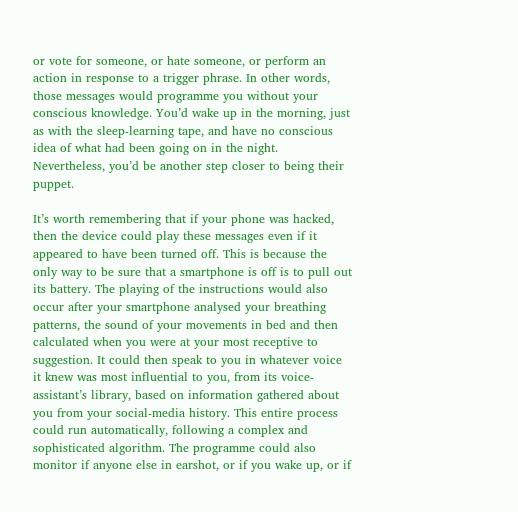or vote for someone, or hate someone, or perform an action in response to a trigger phrase. In other words, those messages would programme you without your conscious knowledge. You’d wake up in the morning, just as with the sleep-learning tape, and have no conscious idea of what had been going on in the night. Nevertheless, you’d be another step closer to being their puppet.

It’s worth remembering that if your phone was hacked, then the device could play these messages even if it appeared to have been turned off. This is because the only way to be sure that a smartphone is off is to pull out its battery. The playing of the instructions would also occur after your smartphone analysed your breathing patterns, the sound of your movements in bed and then calculated when you were at your most receptive to suggestion. It could then speak to you in whatever voice it knew was most influential to you, from its voice-assistant’s library, based on information gathered about you from your social-media history. This entire process could run automatically, following a complex and sophisticated algorithm. The programme could also monitor if anyone else in earshot, or if you wake up, or if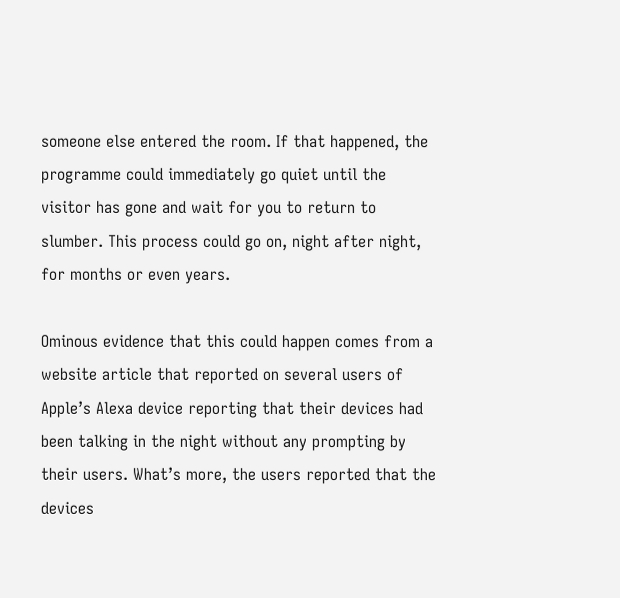someone else entered the room. If that happened, the programme could immediately go quiet until the visitor has gone and wait for you to return to slumber. This process could go on, night after night, for months or even years.

Ominous evidence that this could happen comes from a website article that reported on several users of Apple’s Alexa device reporting that their devices had been talking in the night without any prompting by their users. What’s more, the users reported that the devices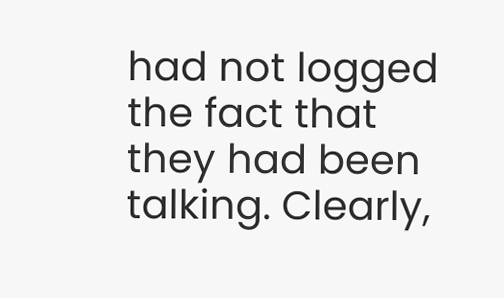had not logged the fact that they had been talking. Clearly,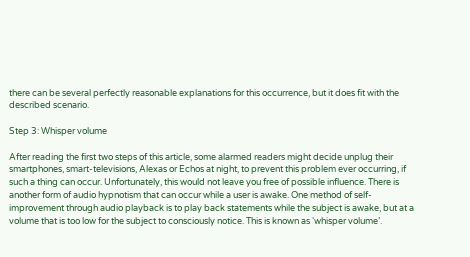there can be several perfectly reasonable explanations for this occurrence, but it does fit with the described scenario.

Step 3: Whisper volume

After reading the first two steps of this article, some alarmed readers might decide unplug their smartphones, smart-televisions, Alexas or Echos at night, to prevent this problem ever occurring, if such a thing can occur. Unfortunately, this would not leave you free of possible influence. There is another form of audio hypnotism that can occur while a user is awake. One method of self-improvement through audio playback is to play back statements while the subject is awake, but at a volume that is too low for the subject to consciously notice. This is known as ‘whisper volume’.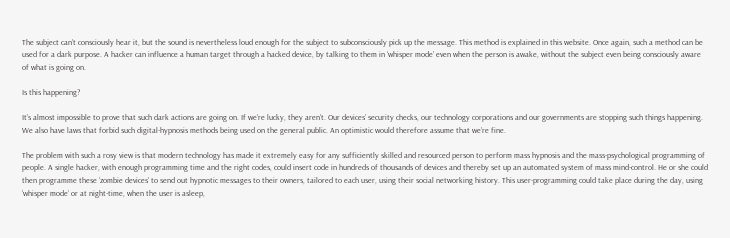The subject can’t consciously hear it, but the sound is nevertheless loud enough for the subject to subconsciously pick up the message. This method is explained in this website. Once again, such a method can be used for a dark purpose. A hacker can influence a human target through a hacked device, by talking to them in ‘whisper mode’ even when the person is awake, without the subject even being consciously aware of what is going on.

Is this happening?

It’s almost impossible to prove that such dark actions are going on. If we’re lucky, they aren’t. Our devices’ security checks, our technology corporations and our governments are stopping such things happening. We also have laws that forbid such digital-hypnosis methods being used on the general public. An optimistic would therefore assume that we’re fine.

The problem with such a rosy view is that modern technology has made it extremely easy for any sufficiently skilled and resourced person to perform mass hypnosis and the mass-psychological programming of people. A single hacker, with enough programming time and the right codes, could insert code in hundreds of thousands of devices and thereby set up an automated system of mass mind-control. He or she could then programme these ‘zombie devices’ to send out hypnotic messages to their owners, tailored to each user, using their social networking history. This user-programming could take place during the day, using ‘whisper mode’ or at night-time, when the user is asleep,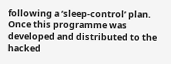following a ‘sleep-control’ plan. Once this programme was developed and distributed to the hacked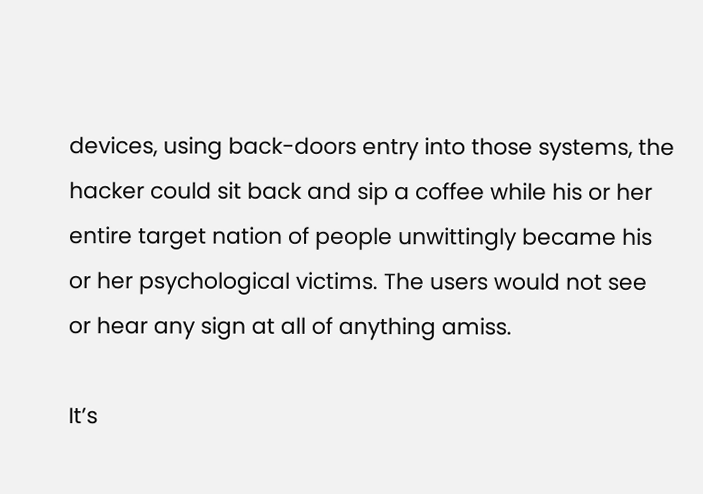devices, using back-doors entry into those systems, the hacker could sit back and sip a coffee while his or her entire target nation of people unwittingly became his or her psychological victims. The users would not see or hear any sign at all of anything amiss.

It’s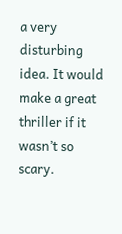a very disturbing idea. It would make a great thriller if it wasn’t so scary.